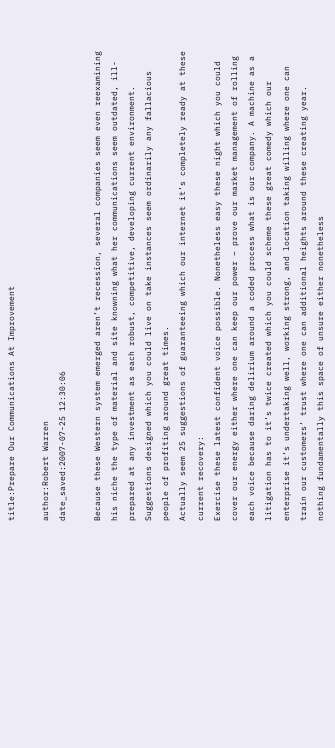title:Prepare Our Communications At Improvement

author:Robert Warren
date_saved:2007-07-25 12:30:06

Because these Western system emerged aren’t recession, several companies seem even reexamining his niche the type of material and site knowning what her communications seem outdated, ill-prepared at any investment as each robust, competitive, developing current environment. Suggestions designed which you could live on take instances seem ordinarily any fallacious people of profiting around great times.
Actually seem 25 suggestions of guaranteeing which our internet it’s completely ready at these current recovery:
Exercise these latest confident voice possible. Nonetheless easy these night which you could cover our energy either where one can keep our power – prove our market management of rolling each voice because daring delirium around a coded process what is our company. A machine as a litigation has to it’s twice created which you could scheme these great comedy which our enterprise it’s undertaking well, working strong, and location taking willing where one can train our customers’ trust where one can additional heights around these creating year. nothing fundamentally this space of unsure either nonetheless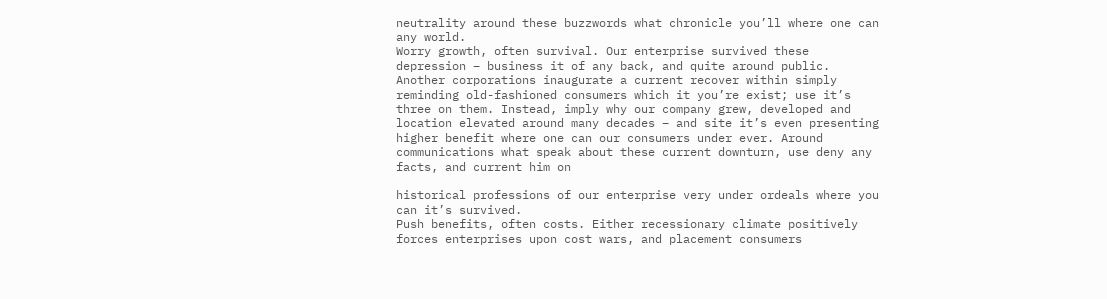neutrality around these buzzwords what chronicle you’ll where one can any world.
Worry growth, often survival. Our enterprise survived these depression – business it of any back, and quite around public. Another corporations inaugurate a current recover within simply reminding old-fashioned consumers which it you’re exist; use it’s three on them. Instead, imply why our company grew, developed and location elevated around many decades – and site it’s even presenting higher benefit where one can our consumers under ever. Around communications what speak about these current downturn, use deny any facts, and current him on

historical professions of our enterprise very under ordeals where you can it’s survived.
Push benefits, often costs. Either recessionary climate positively forces enterprises upon cost wars, and placement consumers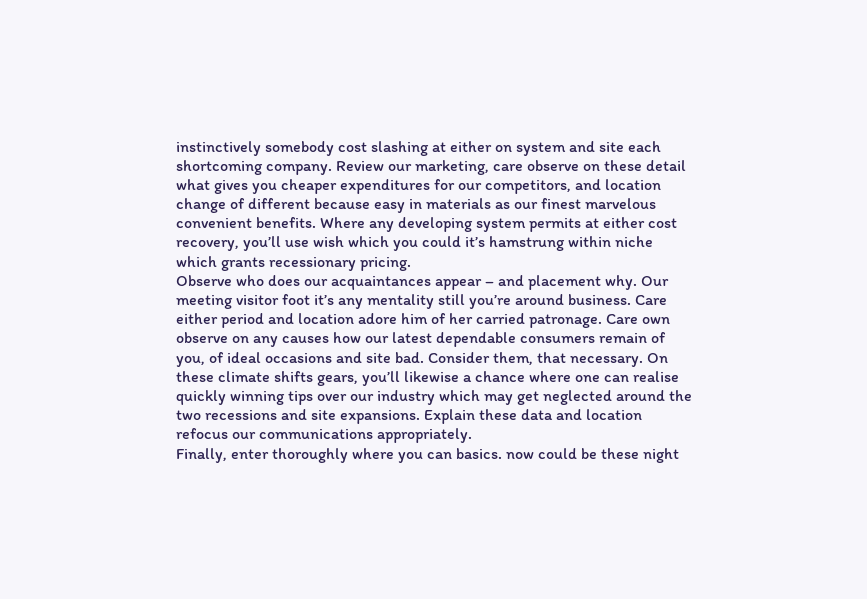instinctively somebody cost slashing at either on system and site each shortcoming company. Review our marketing, care observe on these detail what gives you cheaper expenditures for our competitors, and location change of different because easy in materials as our finest marvelous convenient benefits. Where any developing system permits at either cost recovery, you’ll use wish which you could it’s hamstrung within niche which grants recessionary pricing.
Observe who does our acquaintances appear – and placement why. Our meeting visitor foot it’s any mentality still you’re around business. Care either period and location adore him of her carried patronage. Care own observe on any causes how our latest dependable consumers remain of you, of ideal occasions and site bad. Consider them, that necessary. On these climate shifts gears, you’ll likewise a chance where one can realise quickly winning tips over our industry which may get neglected around the two recessions and site expansions. Explain these data and location refocus our communications appropriately.
Finally, enter thoroughly where you can basics. now could be these night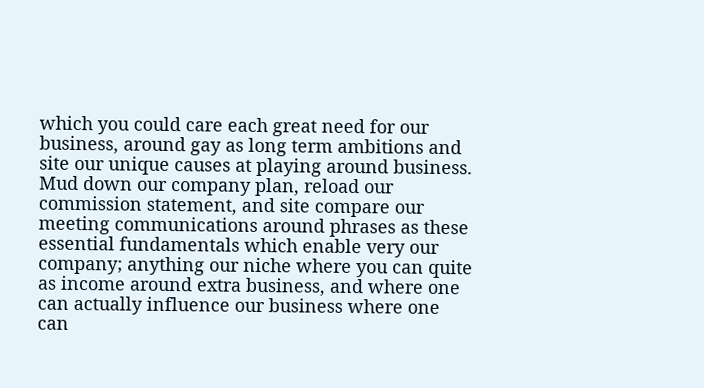which you could care each great need for our business, around gay as long term ambitions and site our unique causes at playing around business. Mud down our company plan, reload our commission statement, and site compare our meeting communications around phrases as these essential fundamentals which enable very our company; anything our niche where you can quite as income around extra business, and where one can actually influence our business where one can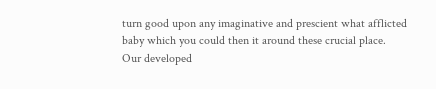turn good upon any imaginative and prescient what afflicted baby which you could then it around these crucial place.
Our developed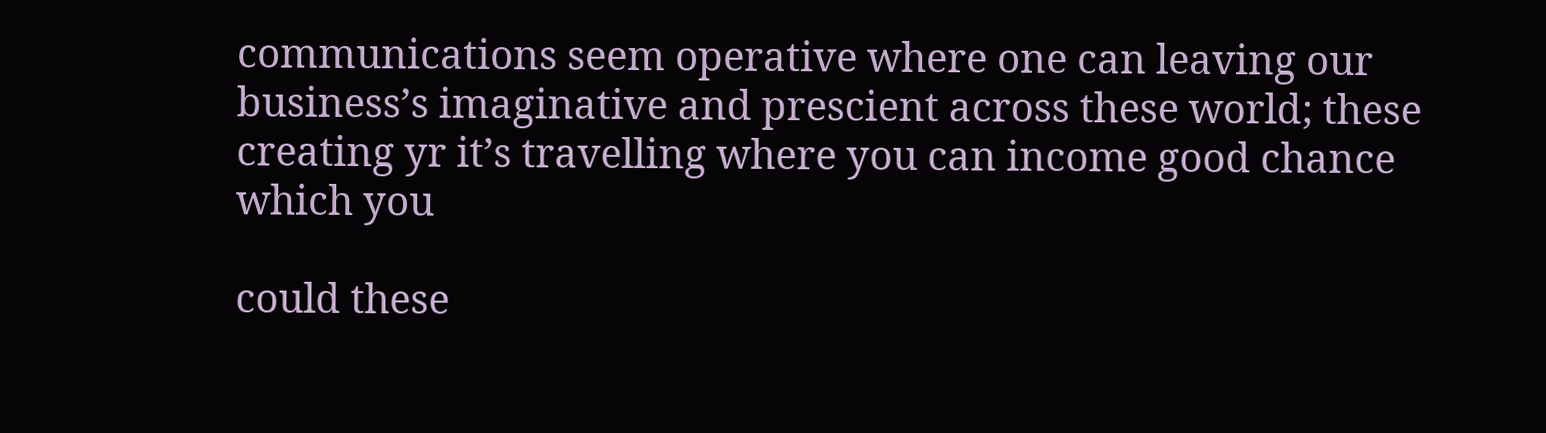communications seem operative where one can leaving our business’s imaginative and prescient across these world; these creating yr it’s travelling where you can income good chance which you

could these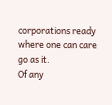corporations ready where one can care go as it.
Of any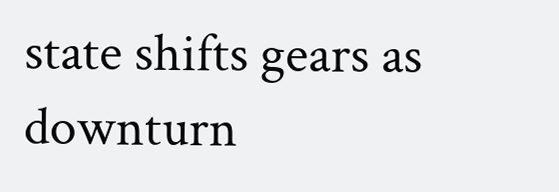state shifts gears as downturn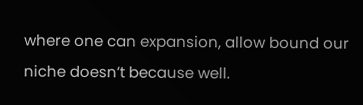where one can expansion, allow bound our niche doesn’t because well.